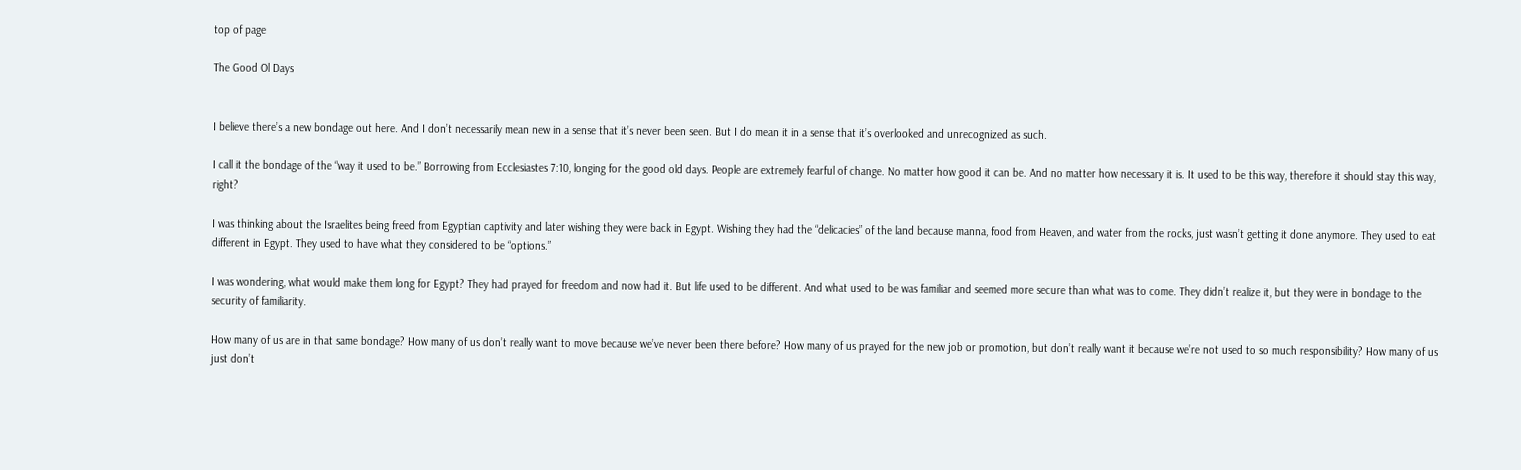top of page

The Good Ol Days


I believe there’s a new bondage out here. And I don’t necessarily mean new in a sense that it’s never been seen. But I do mean it in a sense that it’s overlooked and unrecognized as such.

I call it the bondage of the “way it used to be.” Borrowing from Ecclesiastes 7:10, longing for the good old days. People are extremely fearful of change. No matter how good it can be. And no matter how necessary it is. It used to be this way, therefore it should stay this way, right?

I was thinking about the Israelites being freed from Egyptian captivity and later wishing they were back in Egypt. Wishing they had the “delicacies” of the land because manna, food from Heaven, and water from the rocks, just wasn’t getting it done anymore. They used to eat different in Egypt. They used to have what they considered to be “options.”

I was wondering, what would make them long for Egypt? They had prayed for freedom and now had it. But life used to be different. And what used to be was familiar and seemed more secure than what was to come. They didn’t realize it, but they were in bondage to the security of familiarity.

How many of us are in that same bondage? How many of us don’t really want to move because we’ve never been there before? How many of us prayed for the new job or promotion, but don’t really want it because we’re not used to so much responsibility? How many of us just don’t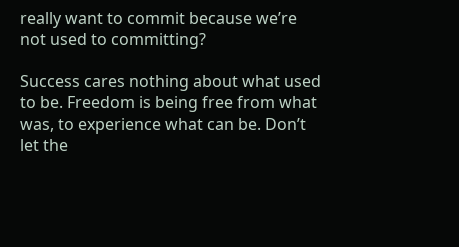really want to commit because we’re not used to committing?

Success cares nothing about what used to be. Freedom is being free from what was, to experience what can be. Don’t let the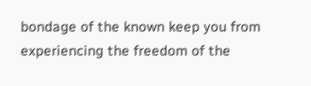bondage of the known keep you from experiencing the freedom of the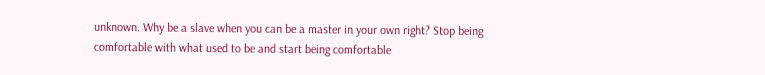unknown. Why be a slave when you can be a master in your own right? Stop being comfortable with what used to be and start being comfortable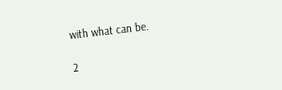with what can be.

2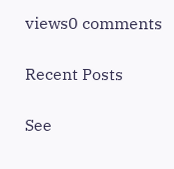views0 comments

Recent Posts

See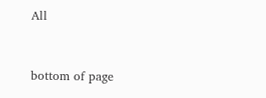All


bottom of page